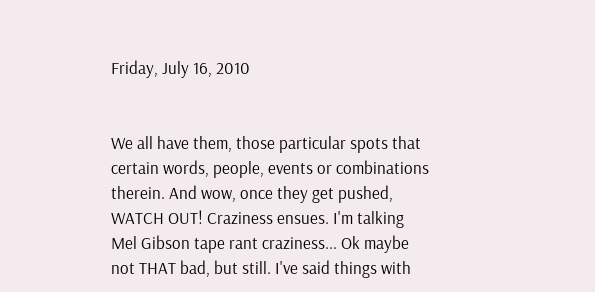Friday, July 16, 2010


We all have them, those particular spots that certain words, people, events or combinations therein. And wow, once they get pushed, WATCH OUT! Craziness ensues. I'm talking Mel Gibson tape rant craziness... Ok maybe not THAT bad, but still. I've said things with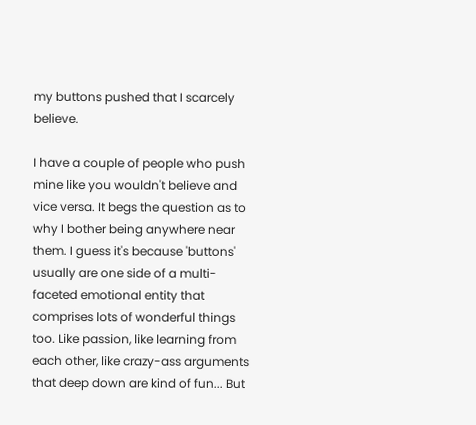my buttons pushed that I scarcely believe.

I have a couple of people who push mine like you wouldn't believe and vice versa. It begs the question as to why I bother being anywhere near them. I guess it's because 'buttons' usually are one side of a multi-faceted emotional entity that comprises lots of wonderful things too. Like passion, like learning from each other, like crazy-ass arguments that deep down are kind of fun... But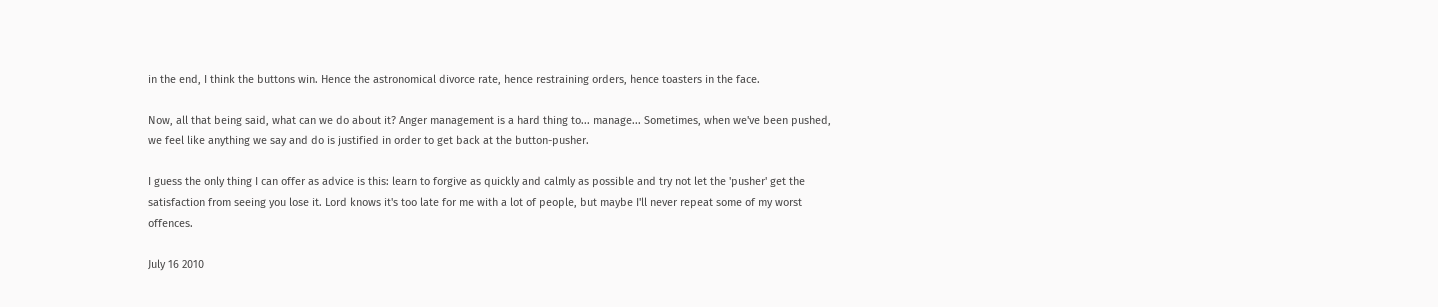in the end, I think the buttons win. Hence the astronomical divorce rate, hence restraining orders, hence toasters in the face.

Now, all that being said, what can we do about it? Anger management is a hard thing to... manage... Sometimes, when we've been pushed, we feel like anything we say and do is justified in order to get back at the button-pusher.

I guess the only thing I can offer as advice is this: learn to forgive as quickly and calmly as possible and try not let the 'pusher' get the satisfaction from seeing you lose it. Lord knows it's too late for me with a lot of people, but maybe I'll never repeat some of my worst offences.

July 16 2010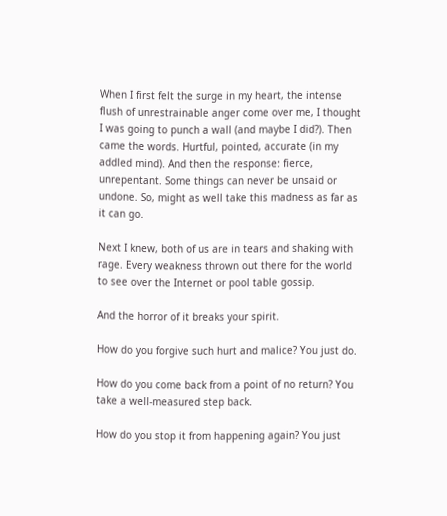When I first felt the surge in my heart, the intense flush of unrestrainable anger come over me, I thought I was going to punch a wall (and maybe I did?). Then came the words. Hurtful, pointed, accurate (in my addled mind). And then the response: fierce, unrepentant. Some things can never be unsaid or undone. So, might as well take this madness as far as it can go.

Next I knew, both of us are in tears and shaking with rage. Every weakness thrown out there for the world to see over the Internet or pool table gossip.

And the horror of it breaks your spirit.

How do you forgive such hurt and malice? You just do.

How do you come back from a point of no return? You take a well-measured step back.

How do you stop it from happening again? You just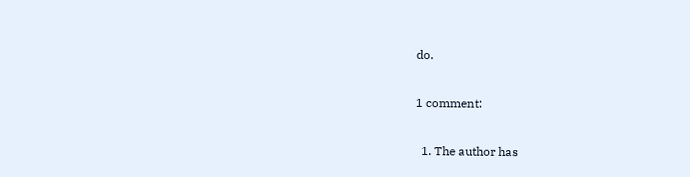do.

1 comment:

  1. The author has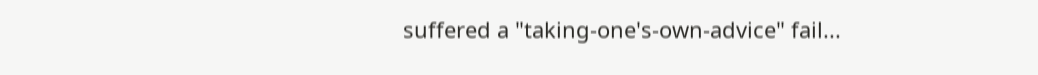suffered a "taking-one's-own-advice" fail...